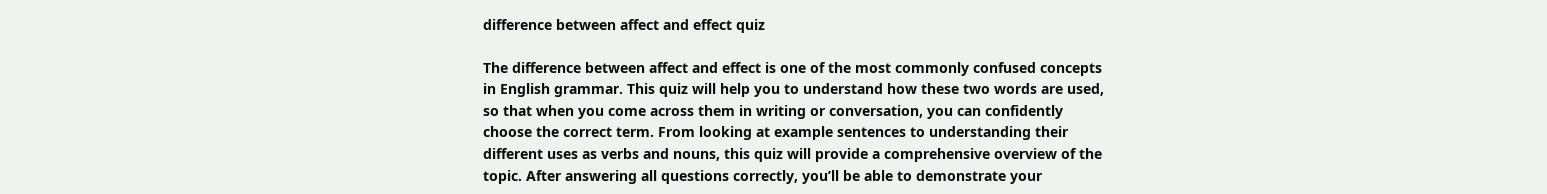difference between affect and effect quiz

The difference between affect and effect is one of the most commonly confused concepts in English grammar. This quiz will help you to understand how these two words are used, so that when you come across them in writing or conversation, you can confidently choose the correct term. From looking at example sentences to understanding their different uses as verbs and nouns, this quiz will provide a comprehensive overview of the topic. After answering all questions correctly, you’ll be able to demonstrate your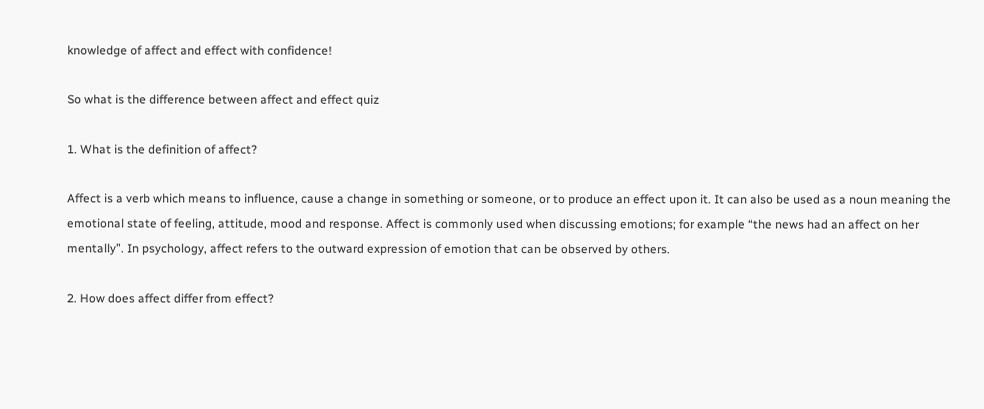knowledge of affect and effect with confidence!

So what is the difference between affect and effect quiz

1. What is the definition of affect?

Affect is a verb which means to influence, cause a change in something or someone, or to produce an effect upon it. It can also be used as a noun meaning the emotional state of feeling, attitude, mood and response. Affect is commonly used when discussing emotions; for example “the news had an affect on her mentally”. In psychology, affect refers to the outward expression of emotion that can be observed by others.

2. How does affect differ from effect?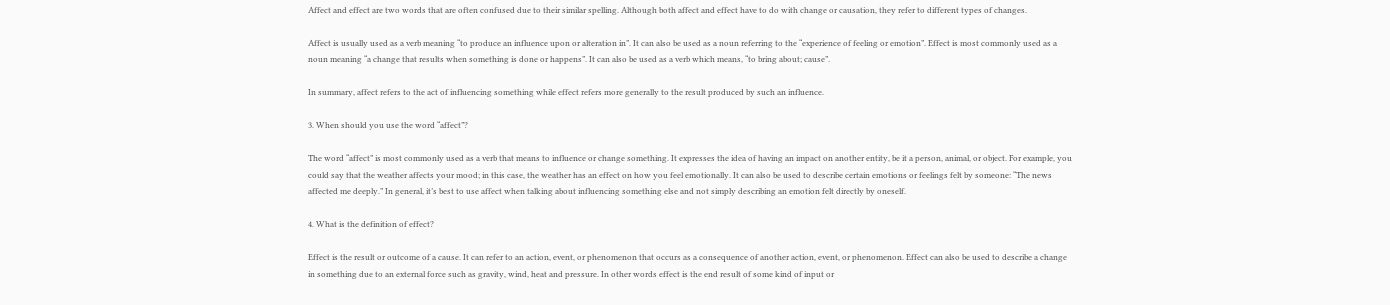Affect and effect are two words that are often confused due to their similar spelling. Although both affect and effect have to do with change or causation, they refer to different types of changes.

Affect is usually used as a verb meaning “to produce an influence upon or alteration in”. It can also be used as a noun referring to the “experience of feeling or emotion”. Effect is most commonly used as a noun meaning “a change that results when something is done or happens”. It can also be used as a verb which means, “to bring about; cause”.

In summary, affect refers to the act of influencing something while effect refers more generally to the result produced by such an influence.

3. When should you use the word “affect”?

The word “affect” is most commonly used as a verb that means to influence or change something. It expresses the idea of having an impact on another entity, be it a person, animal, or object. For example, you could say that the weather affects your mood; in this case, the weather has an effect on how you feel emotionally. It can also be used to describe certain emotions or feelings felt by someone: “The news affected me deeply.” In general, it’s best to use affect when talking about influencing something else and not simply describing an emotion felt directly by oneself.

4. What is the definition of effect?

Effect is the result or outcome of a cause. It can refer to an action, event, or phenomenon that occurs as a consequence of another action, event, or phenomenon. Effect can also be used to describe a change in something due to an external force such as gravity, wind, heat and pressure. In other words effect is the end result of some kind of input or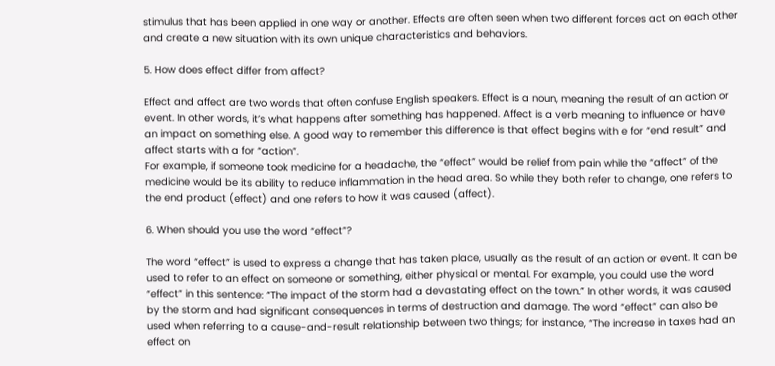stimulus that has been applied in one way or another. Effects are often seen when two different forces act on each other and create a new situation with its own unique characteristics and behaviors.

5. How does effect differ from affect?

Effect and affect are two words that often confuse English speakers. Effect is a noun, meaning the result of an action or event. In other words, it’s what happens after something has happened. Affect is a verb meaning to influence or have an impact on something else. A good way to remember this difference is that effect begins with e for “end result” and affect starts with a for “action”.
For example, if someone took medicine for a headache, the “effect” would be relief from pain while the “affect” of the medicine would be its ability to reduce inflammation in the head area. So while they both refer to change, one refers to the end product (effect) and one refers to how it was caused (affect).

6. When should you use the word “effect”?

The word “effect” is used to express a change that has taken place, usually as the result of an action or event. It can be used to refer to an effect on someone or something, either physical or mental. For example, you could use the word “effect” in this sentence: “The impact of the storm had a devastating effect on the town.” In other words, it was caused by the storm and had significant consequences in terms of destruction and damage. The word “effect” can also be used when referring to a cause-and-result relationship between two things; for instance, “The increase in taxes had an effect on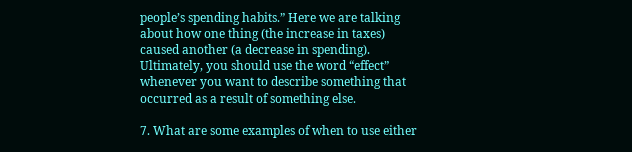people’s spending habits.” Here we are talking about how one thing (the increase in taxes) caused another (a decrease in spending). Ultimately, you should use the word “effect” whenever you want to describe something that occurred as a result of something else.

7. What are some examples of when to use either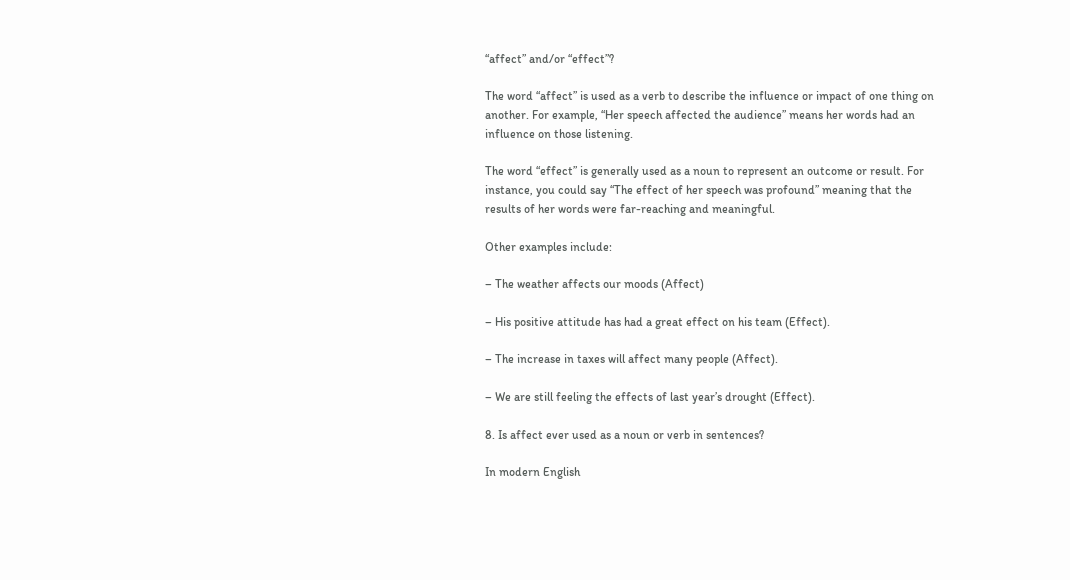“affect” and/or “effect”?

The word “affect” is used as a verb to describe the influence or impact of one thing on another. For example, “Her speech affected the audience” means her words had an influence on those listening.

The word “effect” is generally used as a noun to represent an outcome or result. For instance, you could say “The effect of her speech was profound” meaning that the results of her words were far-reaching and meaningful.

Other examples include:

– The weather affects our moods (Affect)

– His positive attitude has had a great effect on his team (Effect).

– The increase in taxes will affect many people (Affect).

– We are still feeling the effects of last year’s drought (Effect).

8. Is affect ever used as a noun or verb in sentences?

In modern English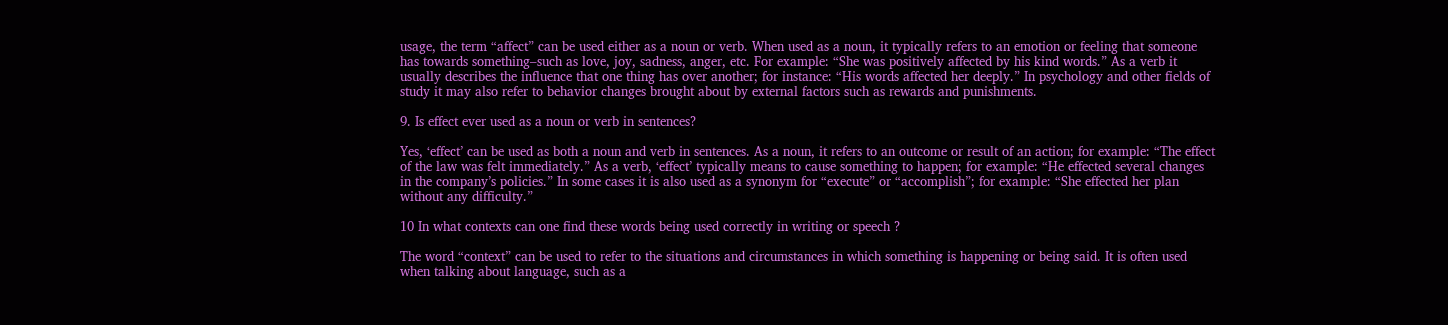usage, the term “affect” can be used either as a noun or verb. When used as a noun, it typically refers to an emotion or feeling that someone has towards something–such as love, joy, sadness, anger, etc. For example: “She was positively affected by his kind words.” As a verb it usually describes the influence that one thing has over another; for instance: “His words affected her deeply.” In psychology and other fields of study it may also refer to behavior changes brought about by external factors such as rewards and punishments.

9. Is effect ever used as a noun or verb in sentences?

Yes, ‘effect’ can be used as both a noun and verb in sentences. As a noun, it refers to an outcome or result of an action; for example: “The effect of the law was felt immediately.” As a verb, ‘effect’ typically means to cause something to happen; for example: “He effected several changes in the company’s policies.” In some cases it is also used as a synonym for “execute” or “accomplish”; for example: “She effected her plan without any difficulty.”

10 In what contexts can one find these words being used correctly in writing or speech ?

The word “context” can be used to refer to the situations and circumstances in which something is happening or being said. It is often used when talking about language, such as a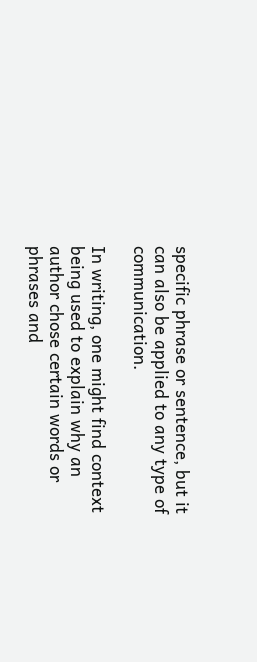specific phrase or sentence, but it can also be applied to any type of communication.

In writing, one might find context being used to explain why an author chose certain words or phrases and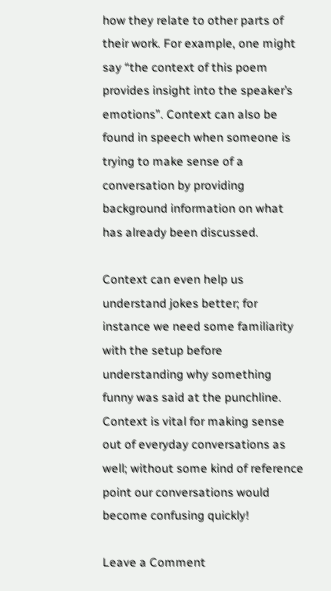how they relate to other parts of their work. For example, one might say “the context of this poem provides insight into the speaker’s emotions”. Context can also be found in speech when someone is trying to make sense of a conversation by providing background information on what has already been discussed.

Context can even help us understand jokes better; for instance we need some familiarity with the setup before understanding why something funny was said at the punchline. Context is vital for making sense out of everyday conversations as well; without some kind of reference point our conversations would become confusing quickly!

Leave a Comment